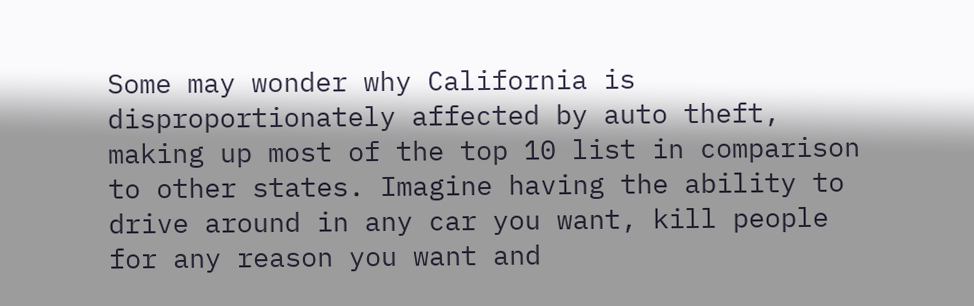Some may wonder why California is disproportionately affected by auto theft, making up most of the top 10 list in comparison to other states. Imagine having the ability to drive around in any car you want, kill people for any reason you want and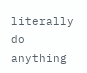literally do anything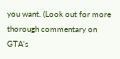you want. (Look out for more thorough commentary on GTA’s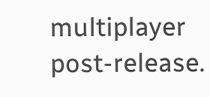multiplayer post-release.